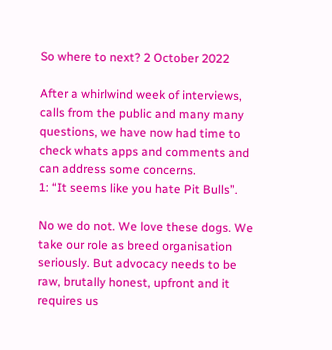So where to next? 2 October 2022

After a whirlwind week of interviews, calls from the public and many many questions, we have now had time to check whats apps and comments and can address some concerns.
1: “It seems like you hate Pit Bulls”.

No we do not. We love these dogs. We take our role as breed organisation seriously. But advocacy needs to be raw, brutally honest, upfront and it requires us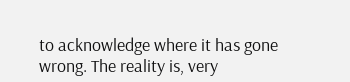to acknowledge where it has gone wrong. The reality is, very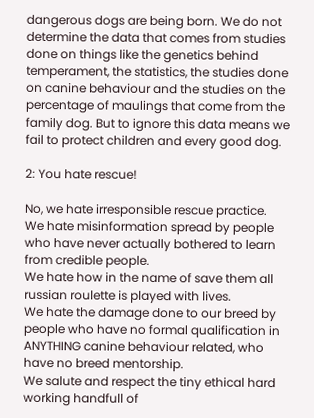dangerous dogs are being born. We do not determine the data that comes from studies done on things like the genetics behind temperament, the statistics, the studies done on canine behaviour and the studies on the percentage of maulings that come from the family dog. But to ignore this data means we fail to protect children and every good dog.

2: You hate rescue!

No, we hate irresponsible rescue practice.
We hate misinformation spread by people who have never actually bothered to learn from credible people.
We hate how in the name of save them all russian roulette is played with lives.
We hate the damage done to our breed by people who have no formal qualification in ANYTHING canine behaviour related, who have no breed mentorship.
We salute and respect the tiny ethical hard working handfull of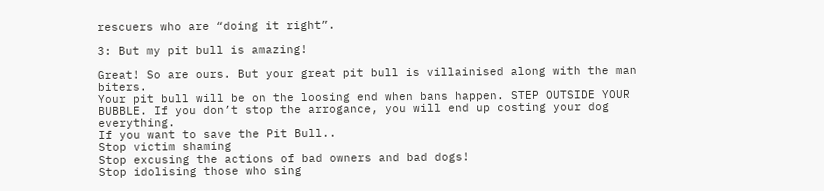rescuers who are “doing it right”.

3: But my pit bull is amazing!

Great! So are ours. But your great pit bull is villainised along with the man biters.
Your pit bull will be on the loosing end when bans happen. STEP OUTSIDE YOUR BUBBLE. If you don’t stop the arrogance, you will end up costing your dog everything.
If you want to save the Pit Bull..
Stop victim shaming
Stop excusing the actions of bad owners and bad dogs!
Stop idolising those who sing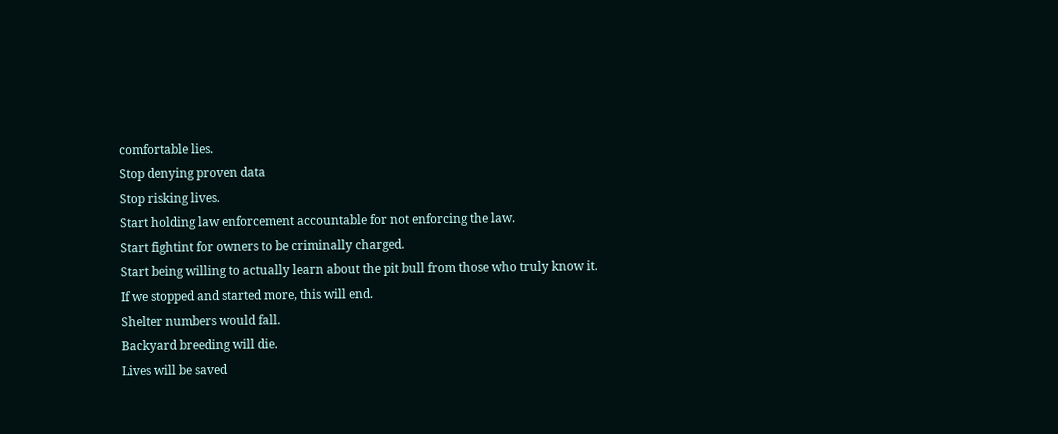comfortable lies.
Stop denying proven data
Stop risking lives.
Start holding law enforcement accountable for not enforcing the law.
Start fightint for owners to be criminally charged.
Start being willing to actually learn about the pit bull from those who truly know it.
If we stopped and started more, this will end.
Shelter numbers would fall.
Backyard breeding will die.
Lives will be saved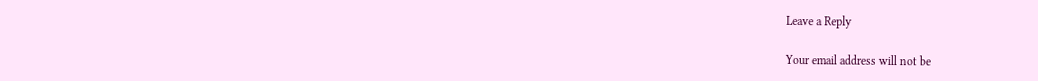Leave a Reply

Your email address will not be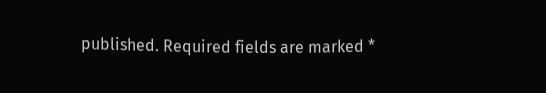published. Required fields are marked *